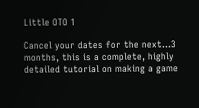Little OTO 1

Cancel your dates for the next...3 months, this is a complete, highly detailed tutorial on making a game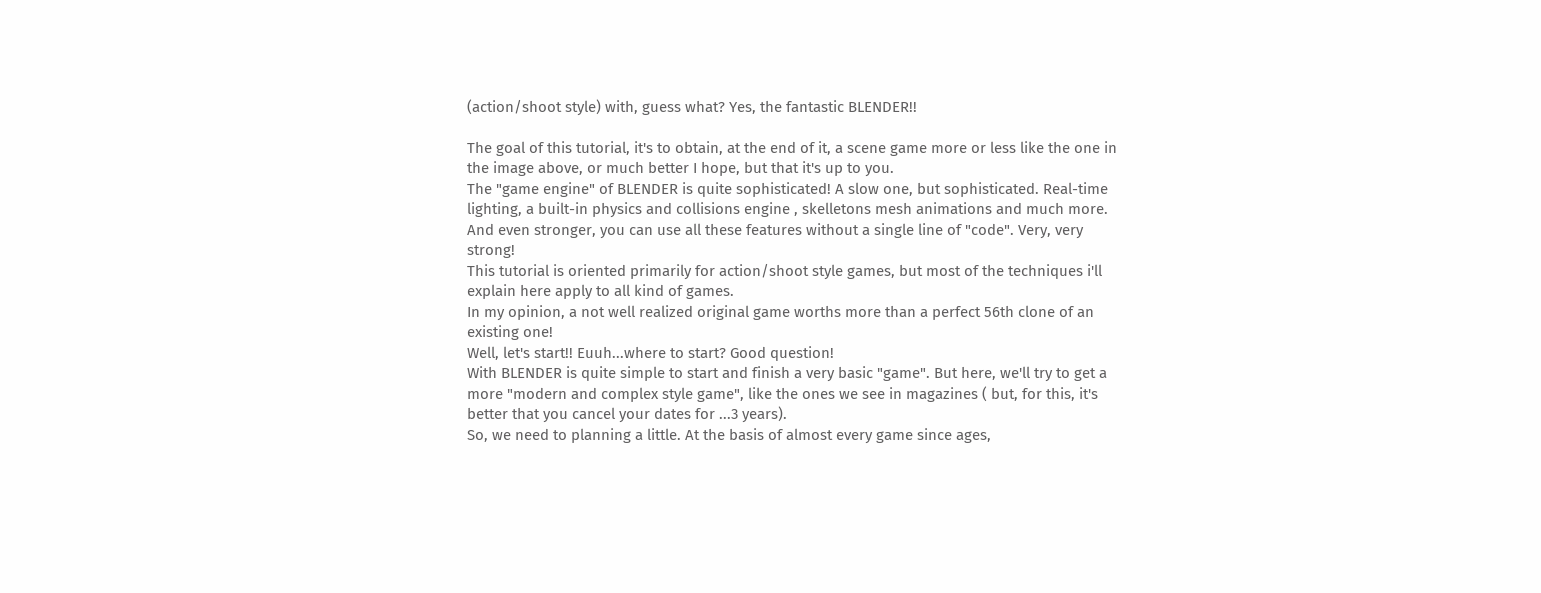(action/shoot style) with, guess what? Yes, the fantastic BLENDER!!

The goal of this tutorial, it's to obtain, at the end of it, a scene game more or less like the one in the image above, or much better I hope, but that it's up to you.
The "game engine" of BLENDER is quite sophisticated! A slow one, but sophisticated. Real-time lighting, a built-in physics and collisions engine , skelletons mesh animations and much more. And even stronger, you can use all these features without a single line of "code". Very, very strong!
This tutorial is oriented primarily for action/shoot style games, but most of the techniques i'll explain here apply to all kind of games.
In my opinion, a not well realized original game worths more than a perfect 56th clone of an existing one!
Well, let's start!! Euuh...where to start? Good question!
With BLENDER is quite simple to start and finish a very basic "game". But here, we'll try to get a more "modern and complex style game", like the ones we see in magazines ( but, for this, it's better that you cancel your dates for ...3 years).
So, we need to planning a little. At the basis of almost every game since ages,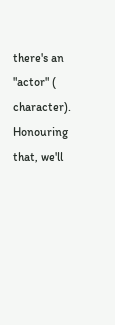there's an "actor" ( character).
Honouring that, we'll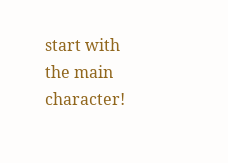start with the main character!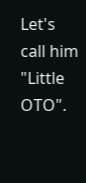Let's call him "Little OTO".